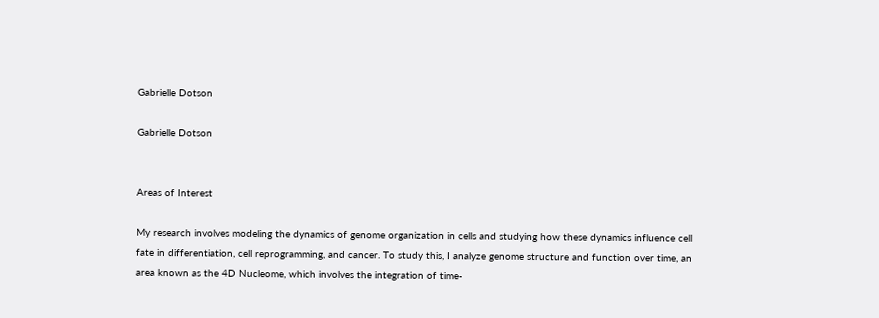Gabrielle Dotson

Gabrielle Dotson


Areas of Interest

My research involves modeling the dynamics of genome organization in cells and studying how these dynamics influence cell fate in differentiation, cell reprogramming, and cancer. To study this, I analyze genome structure and function over time, an area known as the 4D Nucleome, which involves the integration of time-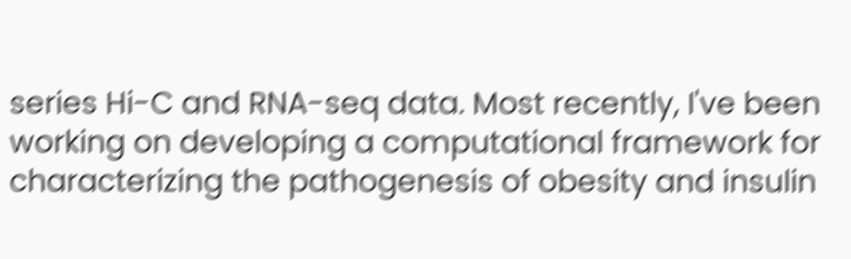series Hi-C and RNA-seq data. Most recently, I've been working on developing a computational framework for characterizing the pathogenesis of obesity and insulin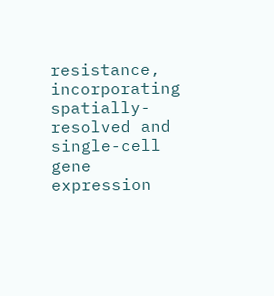resistance, incorporating spatially-resolved and single-cell gene expression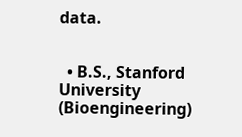data.


  • B.S., Stanford University (Bioengineering)